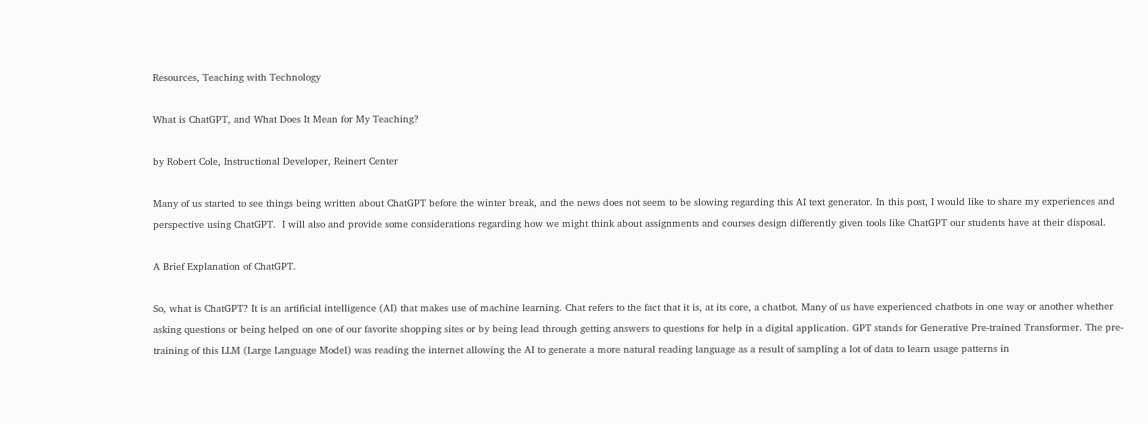Resources, Teaching with Technology

What is ChatGPT, and What Does It Mean for My Teaching?

by Robert Cole, Instructional Developer, Reinert Center

Many of us started to see things being written about ChatGPT before the winter break, and the news does not seem to be slowing regarding this AI text generator. In this post, I would like to share my experiences and perspective using ChatGPT.  I will also and provide some considerations regarding how we might think about assignments and courses design differently given tools like ChatGPT our students have at their disposal.

A Brief Explanation of ChatGPT.

So, what is ChatGPT? It is an artificial intelligence (AI) that makes use of machine learning. Chat refers to the fact that it is, at its core, a chatbot. Many of us have experienced chatbots in one way or another whether asking questions or being helped on one of our favorite shopping sites or by being lead through getting answers to questions for help in a digital application. GPT stands for Generative Pre-trained Transformer. The pre-training of this LLM (Large Language Model) was reading the internet allowing the AI to generate a more natural reading language as a result of sampling a lot of data to learn usage patterns in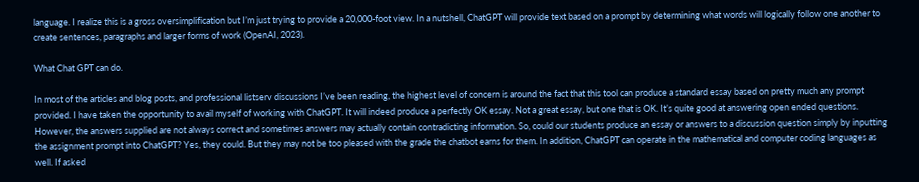language. I realize this is a gross oversimplification but I’m just trying to provide a 20,000-foot view. In a nutshell, ChatGPT will provide text based on a prompt by determining what words will logically follow one another to create sentences, paragraphs and larger forms of work (OpenAI, 2023).

What Chat GPT can do.

In most of the articles and blog posts, and professional listserv discussions I’ve been reading, the highest level of concern is around the fact that this tool can produce a standard essay based on pretty much any prompt provided. I have taken the opportunity to avail myself of working with ChatGPT. It will indeed produce a perfectly OK essay. Not a great essay, but one that is OK. It’s quite good at answering open ended questions. However, the answers supplied are not always correct and sometimes answers may actually contain contradicting information. So, could our students produce an essay or answers to a discussion question simply by inputting the assignment prompt into ChatGPT? Yes, they could. But they may not be too pleased with the grade the chatbot earns for them. In addition, ChatGPT can operate in the mathematical and computer coding languages as well. If asked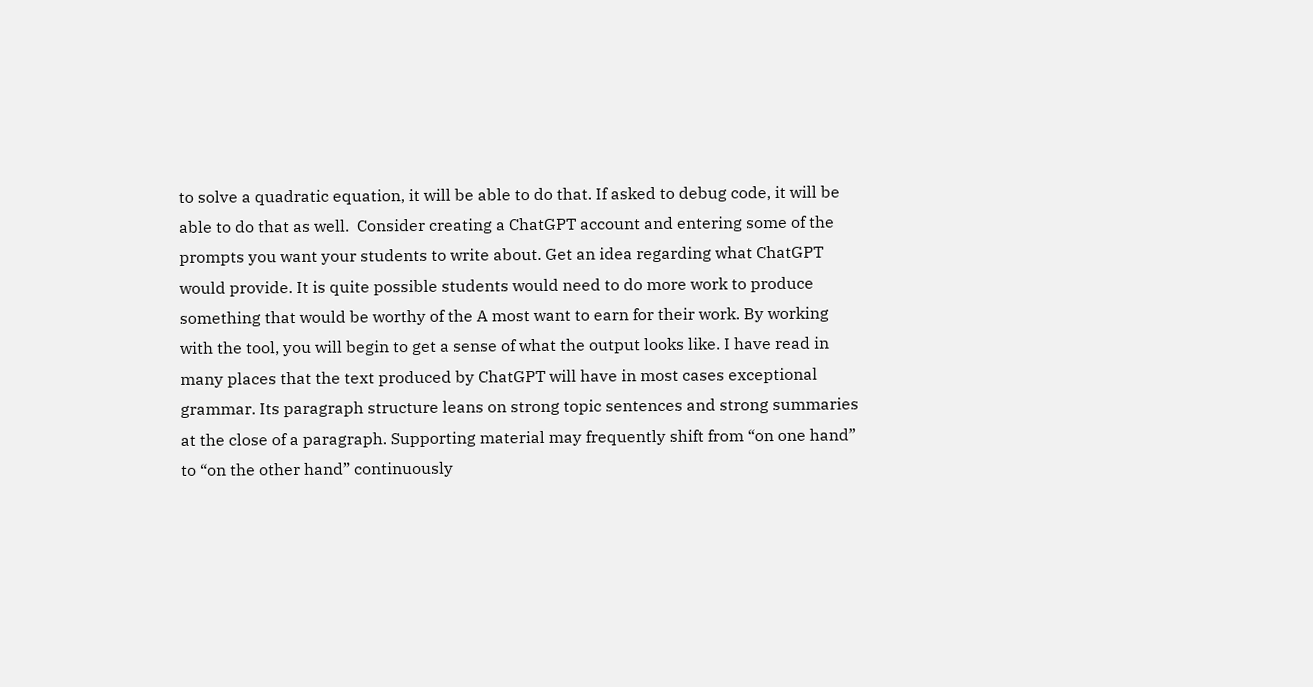to solve a quadratic equation, it will be able to do that. If asked to debug code, it will be able to do that as well.  Consider creating a ChatGPT account and entering some of the prompts you want your students to write about. Get an idea regarding what ChatGPT would provide. It is quite possible students would need to do more work to produce something that would be worthy of the A most want to earn for their work. By working with the tool, you will begin to get a sense of what the output looks like. I have read in many places that the text produced by ChatGPT will have in most cases exceptional grammar. Its paragraph structure leans on strong topic sentences and strong summaries at the close of a paragraph. Supporting material may frequently shift from “on one hand” to “on the other hand” continuously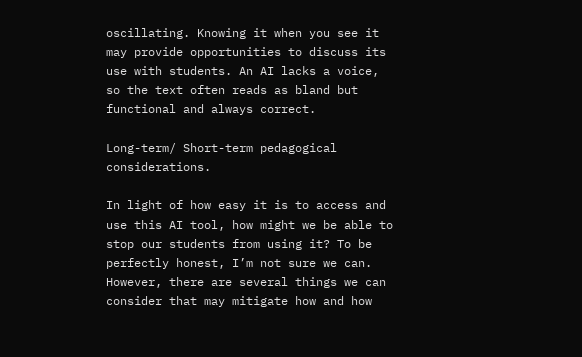oscillating. Knowing it when you see it may provide opportunities to discuss its use with students. An AI lacks a voice, so the text often reads as bland but functional and always correct.

Long-term/ Short-term pedagogical considerations.

In light of how easy it is to access and use this AI tool, how might we be able to stop our students from using it? To be perfectly honest, I’m not sure we can. However, there are several things we can consider that may mitigate how and how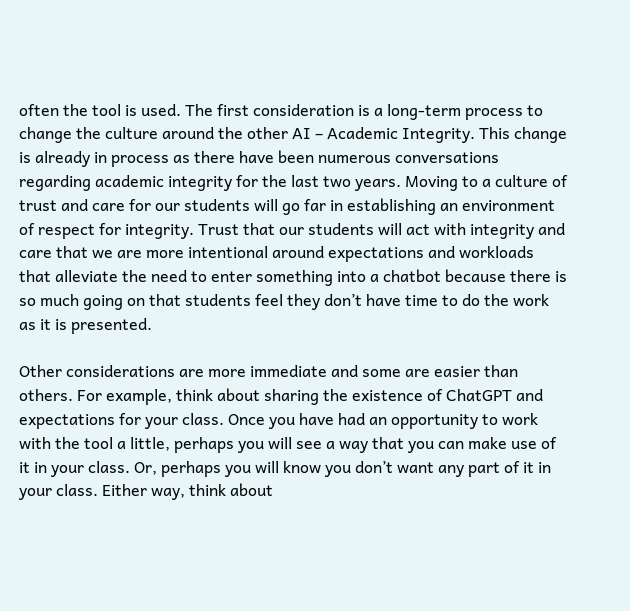often the tool is used. The first consideration is a long-term process to change the culture around the other AI – Academic Integrity. This change is already in process as there have been numerous conversations regarding academic integrity for the last two years. Moving to a culture of trust and care for our students will go far in establishing an environment of respect for integrity. Trust that our students will act with integrity and care that we are more intentional around expectations and workloads that alleviate the need to enter something into a chatbot because there is so much going on that students feel they don’t have time to do the work as it is presented.

Other considerations are more immediate and some are easier than others. For example, think about sharing the existence of ChatGPT and expectations for your class. Once you have had an opportunity to work with the tool a little, perhaps you will see a way that you can make use of it in your class. Or, perhaps you will know you don’t want any part of it in your class. Either way, think about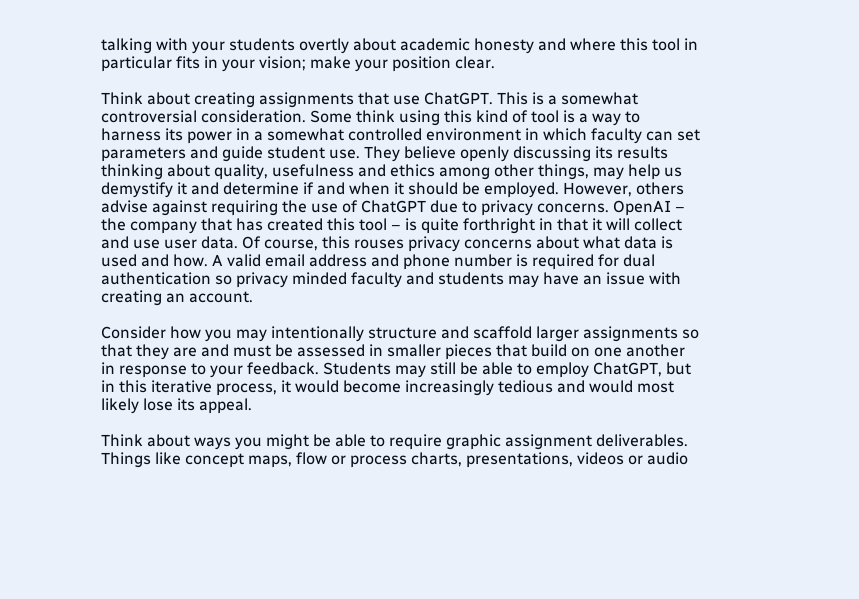talking with your students overtly about academic honesty and where this tool in particular fits in your vision; make your position clear.

Think about creating assignments that use ChatGPT. This is a somewhat controversial consideration. Some think using this kind of tool is a way to harness its power in a somewhat controlled environment in which faculty can set parameters and guide student use. They believe openly discussing its results thinking about quality, usefulness and ethics among other things, may help us demystify it and determine if and when it should be employed. However, others advise against requiring the use of ChatGPT due to privacy concerns. OpenAI – the company that has created this tool – is quite forthright in that it will collect and use user data. Of course, this rouses privacy concerns about what data is used and how. A valid email address and phone number is required for dual authentication so privacy minded faculty and students may have an issue with creating an account.

Consider how you may intentionally structure and scaffold larger assignments so that they are and must be assessed in smaller pieces that build on one another in response to your feedback. Students may still be able to employ ChatGPT, but in this iterative process, it would become increasingly tedious and would most likely lose its appeal.

Think about ways you might be able to require graphic assignment deliverables. Things like concept maps, flow or process charts, presentations, videos or audio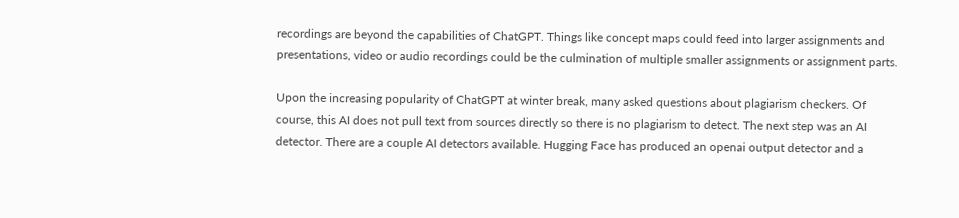recordings are beyond the capabilities of ChatGPT. Things like concept maps could feed into larger assignments and presentations, video or audio recordings could be the culmination of multiple smaller assignments or assignment parts.

Upon the increasing popularity of ChatGPT at winter break, many asked questions about plagiarism checkers. Of course, this AI does not pull text from sources directly so there is no plagiarism to detect. The next step was an AI detector. There are a couple AI detectors available. Hugging Face has produced an openai output detector and a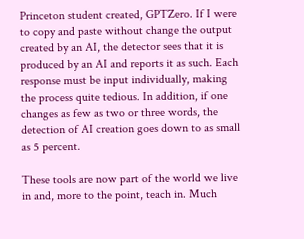Princeton student created, GPTZero. If I were to copy and paste without change the output created by an AI, the detector sees that it is produced by an AI and reports it as such. Each response must be input individually, making the process quite tedious. In addition, if one changes as few as two or three words, the detection of AI creation goes down to as small as 5 percent.

These tools are now part of the world we live in and, more to the point, teach in. Much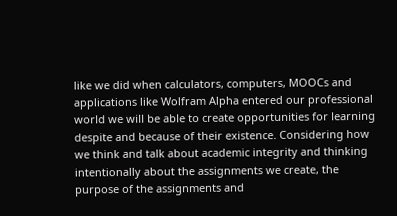like we did when calculators, computers, MOOCs and applications like Wolfram Alpha entered our professional world we will be able to create opportunities for learning despite and because of their existence. Considering how we think and talk about academic integrity and thinking intentionally about the assignments we create, the purpose of the assignments and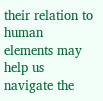their relation to human elements may help us navigate the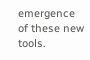emergence of these new tools.